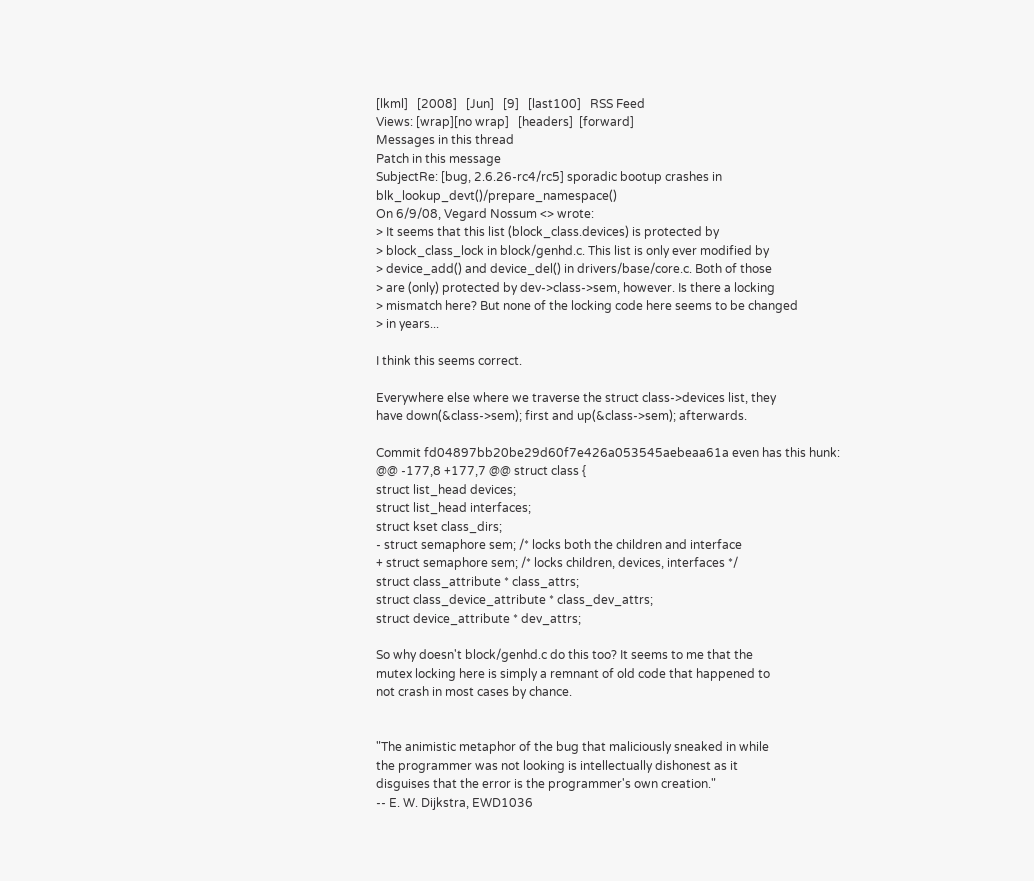[lkml]   [2008]   [Jun]   [9]   [last100]   RSS Feed
Views: [wrap][no wrap]   [headers]  [forward]
Messages in this thread
Patch in this message
SubjectRe: [bug, 2.6.26-rc4/rc5] sporadic bootup crashes in blk_lookup_devt()/prepare_namespace()
On 6/9/08, Vegard Nossum <> wrote:
> It seems that this list (block_class.devices) is protected by
> block_class_lock in block/genhd.c. This list is only ever modified by
> device_add() and device_del() in drivers/base/core.c. Both of those
> are (only) protected by dev->class->sem, however. Is there a locking
> mismatch here? But none of the locking code here seems to be changed
> in years...

I think this seems correct.

Everywhere else where we traverse the struct class->devices list, they
have down(&class->sem); first and up(&class->sem); afterwards.

Commit fd04897bb20be29d60f7e426a053545aebeaa61a even has this hunk:
@@ -177,8 +177,7 @@ struct class {
struct list_head devices;
struct list_head interfaces;
struct kset class_dirs;
- struct semaphore sem; /* locks both the children and interface
+ struct semaphore sem; /* locks children, devices, interfaces */
struct class_attribute * class_attrs;
struct class_device_attribute * class_dev_attrs;
struct device_attribute * dev_attrs;

So why doesn't block/genhd.c do this too? It seems to me that the
mutex locking here is simply a remnant of old code that happened to
not crash in most cases by chance.


"The animistic metaphor of the bug that maliciously sneaked in while
the programmer was not looking is intellectually dishonest as it
disguises that the error is the programmer's own creation."
-- E. W. Dijkstra, EWD1036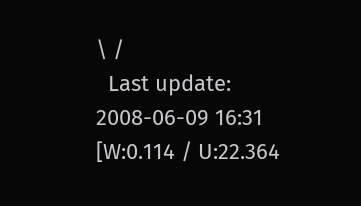\ /
  Last update: 2008-06-09 16:31    [W:0.114 / U:22.364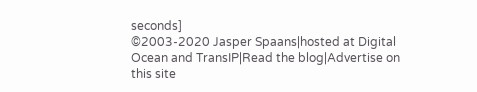seconds]
©2003-2020 Jasper Spaans|hosted at Digital Ocean and TransIP|Read the blog|Advertise on this site